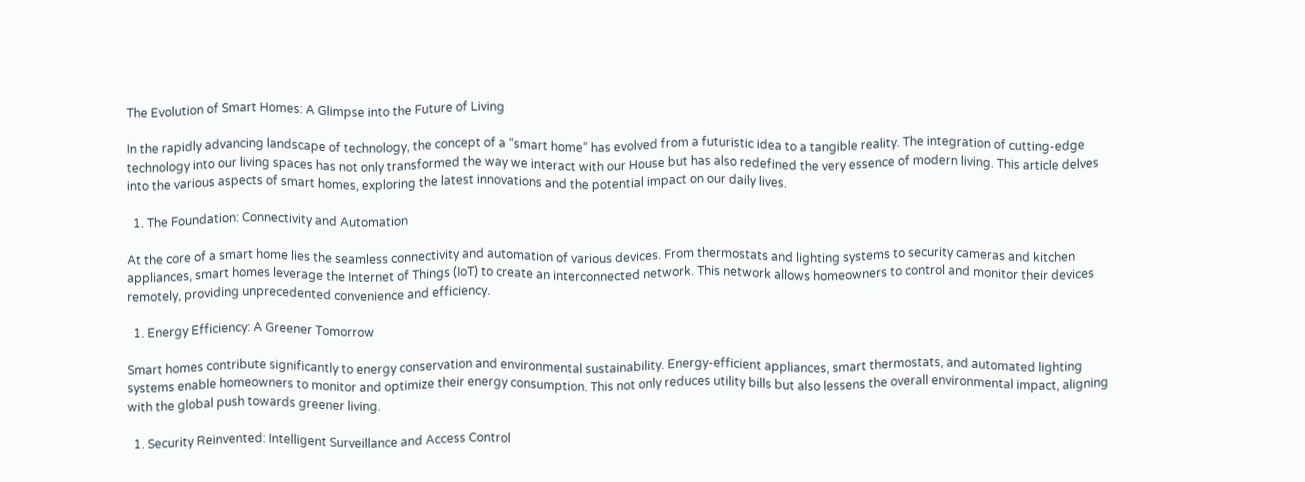The Evolution of Smart Homes: A Glimpse into the Future of Living

In the rapidly advancing landscape of technology, the concept of a “smart home” has evolved from a futuristic idea to a tangible reality. The integration of cutting-edge technology into our living spaces has not only transformed the way we interact with our House but has also redefined the very essence of modern living. This article delves into the various aspects of smart homes, exploring the latest innovations and the potential impact on our daily lives.

  1. The Foundation: Connectivity and Automation

At the core of a smart home lies the seamless connectivity and automation of various devices. From thermostats and lighting systems to security cameras and kitchen appliances, smart homes leverage the Internet of Things (IoT) to create an interconnected network. This network allows homeowners to control and monitor their devices remotely, providing unprecedented convenience and efficiency.

  1. Energy Efficiency: A Greener Tomorrow

Smart homes contribute significantly to energy conservation and environmental sustainability. Energy-efficient appliances, smart thermostats, and automated lighting systems enable homeowners to monitor and optimize their energy consumption. This not only reduces utility bills but also lessens the overall environmental impact, aligning with the global push towards greener living.

  1. Security Reinvented: Intelligent Surveillance and Access Control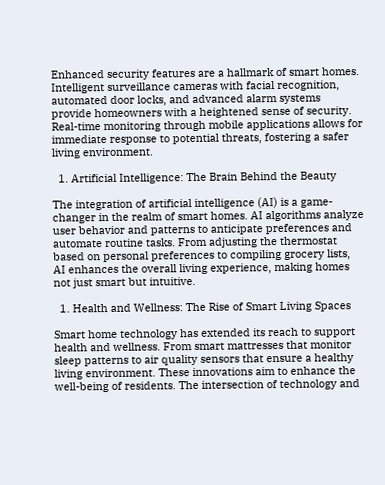Enhanced security features are a hallmark of smart homes. Intelligent surveillance cameras with facial recognition, automated door locks, and advanced alarm systems provide homeowners with a heightened sense of security. Real-time monitoring through mobile applications allows for immediate response to potential threats, fostering a safer living environment.

  1. Artificial Intelligence: The Brain Behind the Beauty

The integration of artificial intelligence (AI) is a game-changer in the realm of smart homes. AI algorithms analyze user behavior and patterns to anticipate preferences and automate routine tasks. From adjusting the thermostat based on personal preferences to compiling grocery lists, AI enhances the overall living experience, making homes not just smart but intuitive.

  1. Health and Wellness: The Rise of Smart Living Spaces

Smart home technology has extended its reach to support health and wellness. From smart mattresses that monitor sleep patterns to air quality sensors that ensure a healthy living environment. These innovations aim to enhance the well-being of residents. The intersection of technology and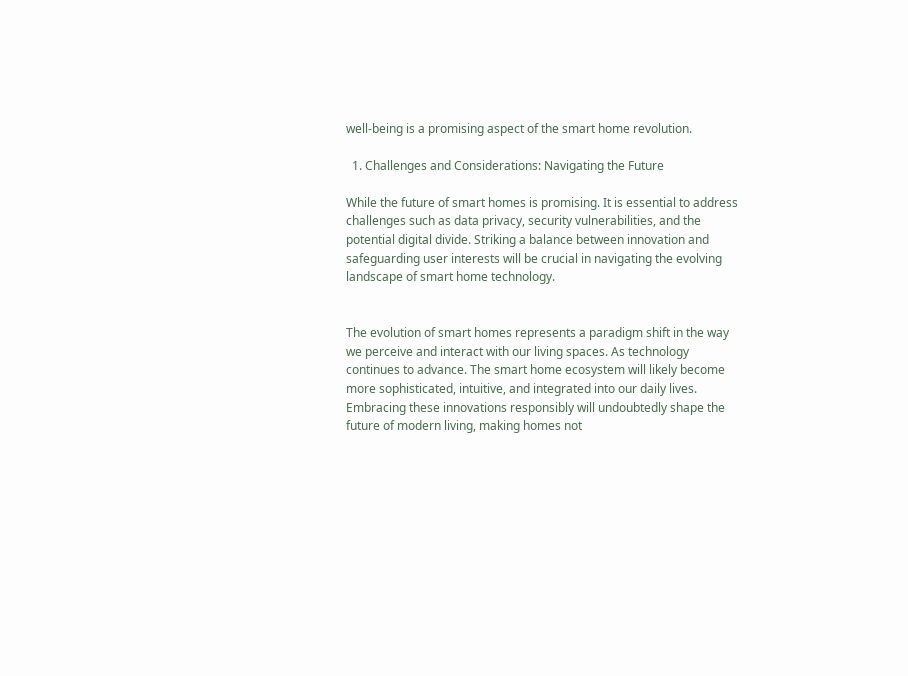well-being is a promising aspect of the smart home revolution.

  1. Challenges and Considerations: Navigating the Future

While the future of smart homes is promising. It is essential to address challenges such as data privacy, security vulnerabilities, and the potential digital divide. Striking a balance between innovation and safeguarding user interests will be crucial in navigating the evolving landscape of smart home technology.


The evolution of smart homes represents a paradigm shift in the way we perceive and interact with our living spaces. As technology continues to advance. The smart home ecosystem will likely become more sophisticated, intuitive, and integrated into our daily lives. Embracing these innovations responsibly will undoubtedly shape the future of modern living, making homes not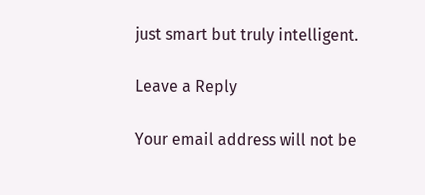just smart but truly intelligent.

Leave a Reply

Your email address will not be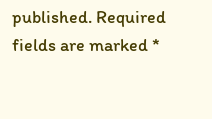published. Required fields are marked *